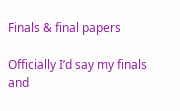Finals & final papers

Officially I’d say my finals and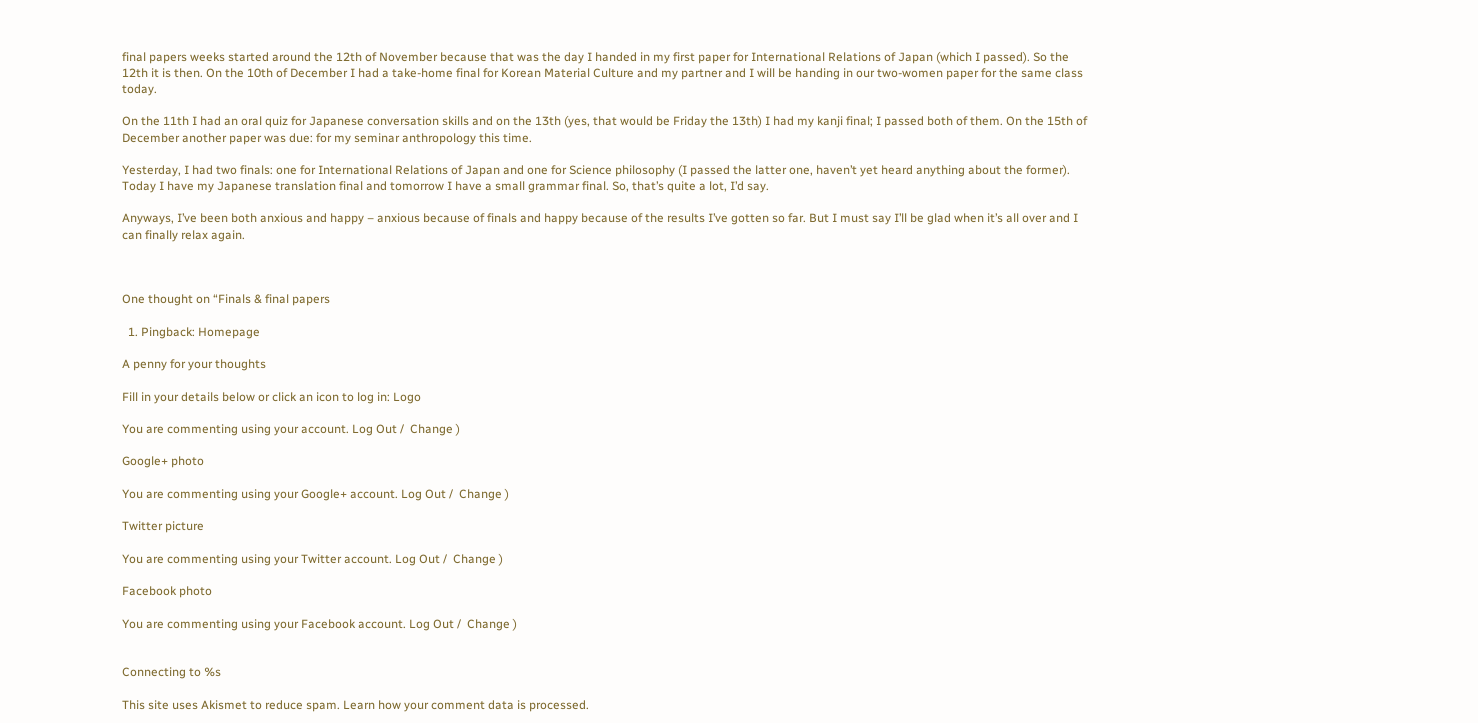final papers weeks started around the 12th of November because that was the day I handed in my first paper for International Relations of Japan (which I passed). So the 12th it is then. On the 10th of December I had a take-home final for Korean Material Culture and my partner and I will be handing in our two-women paper for the same class today.

On the 11th I had an oral quiz for Japanese conversation skills and on the 13th (yes, that would be Friday the 13th) I had my kanji final; I passed both of them. On the 15th of December another paper was due: for my seminar anthropology this time.

Yesterday, I had two finals: one for International Relations of Japan and one for Science philosophy (I passed the latter one, haven’t yet heard anything about the former). Today I have my Japanese translation final and tomorrow I have a small grammar final. So, that’s quite a lot, I’d say.

Anyways, I’ve been both anxious and happy – anxious because of finals and happy because of the results I’ve gotten so far. But I must say I’ll be glad when it’s all over and I can finally relax again.



One thought on “Finals & final papers

  1. Pingback: Homepage

A penny for your thoughts

Fill in your details below or click an icon to log in: Logo

You are commenting using your account. Log Out /  Change )

Google+ photo

You are commenting using your Google+ account. Log Out /  Change )

Twitter picture

You are commenting using your Twitter account. Log Out /  Change )

Facebook photo

You are commenting using your Facebook account. Log Out /  Change )


Connecting to %s

This site uses Akismet to reduce spam. Learn how your comment data is processed.